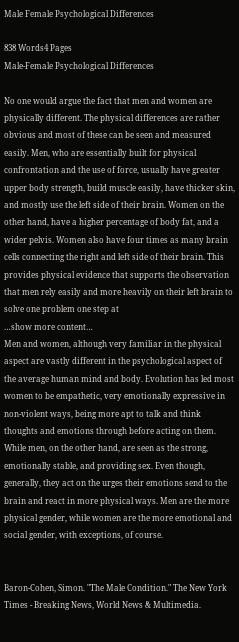Male Female Psychological Differences

838 Words4 Pages
Male-Female Psychological Differences

No one would argue the fact that men and women are physically different. The physical differences are rather obvious and most of these can be seen and measured easily. Men, who are essentially built for physical confrontation and the use of force, usually have greater upper body strength, build muscle easily, have thicker skin, and mostly use the left side of their brain. Women on the other hand, have a higher percentage of body fat, and a wider pelvis. Women also have four times as many brain cells connecting the right and left side of their brain. This provides physical evidence that supports the observation that men rely easily and more heavily on their left brain to solve one problem one step at
…show more content…
Men and women, although very familiar in the physical aspect are vastly different in the psychological aspect of the average human mind and body. Evolution has led most women to be empathetic, very emotionally expressive in non-violent ways, being more apt to talk and think thoughts and emotions through before acting on them. While men, on the other hand, are seen as the strong, emotionally stable, and providing sex. Even though, generally, they act on the urges their emotions send to the brain and react in more physical ways. Men are the more physical gender, while women are the more emotional and social gender, with exceptions, of course.


Baron-Cohen, Simon. "The Male Condition." The New York Times - Breaking News, World News & Multimedia.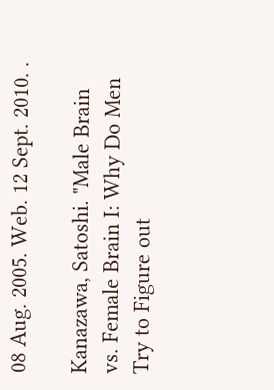08 Aug. 2005. Web. 12 Sept. 2010. .

Kanazawa, Satoshi. "Male Brain vs. Female Brain I: Why Do Men Try to Figure out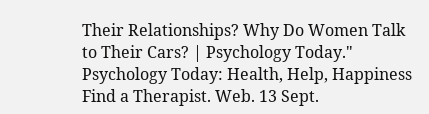Their Relationships? Why Do Women Talk to Their Cars? | Psychology Today." Psychology Today: Health, Help, Happiness Find a Therapist. Web. 13 Sept.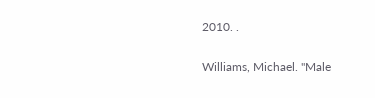2010. .

Williams, Michael. "Male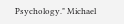Psychology." Michael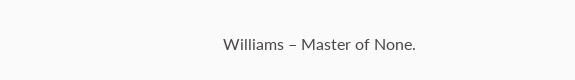Williams – Master of None.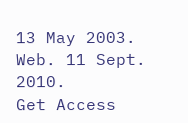13 May 2003. Web. 11 Sept. 2010.
Get Access